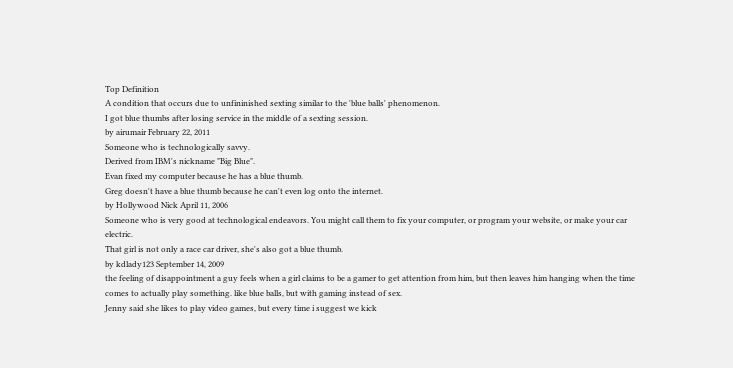Top Definition
A condition that occurs due to unfininished sexting similar to the 'blue balls' phenomenon.
I got blue thumbs after losing service in the middle of a sexting session.
by airumair February 22, 2011
Someone who is technologically savvy.
Derived from IBM's nickname "Big Blue".
Evan fixed my computer because he has a blue thumb.
Greg doesn't have a blue thumb because he can't even log onto the internet.
by Hollywood Nick April 11, 2006
Someone who is very good at technological endeavors. You might call them to fix your computer, or program your website, or make your car electric.
That girl is not only a race car driver, she's also got a blue thumb.
by kdlady123 September 14, 2009
the feeling of disappointment a guy feels when a girl claims to be a gamer to get attention from him, but then leaves him hanging when the time comes to actually play something. like blue balls, but with gaming instead of sex.
Jenny said she likes to play video games, but every time i suggest we kick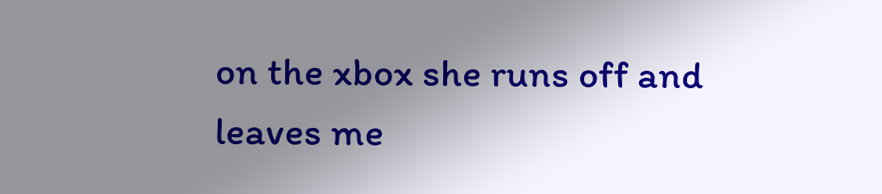on the xbox she runs off and leaves me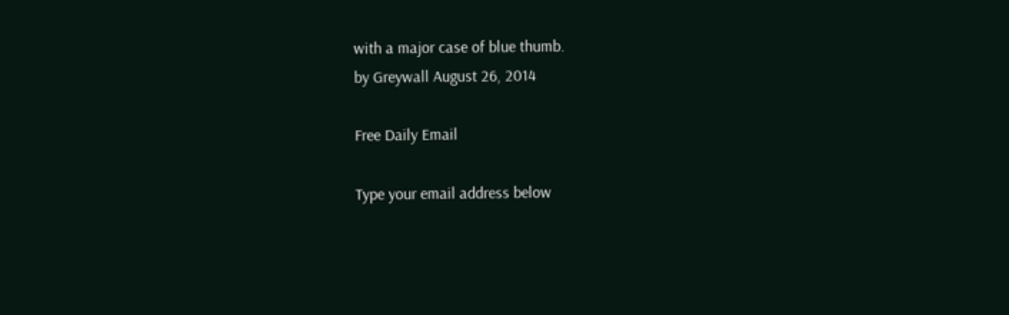with a major case of blue thumb.
by Greywall August 26, 2014

Free Daily Email

Type your email address below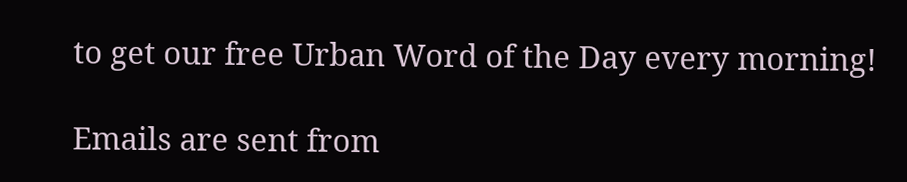to get our free Urban Word of the Day every morning!

Emails are sent from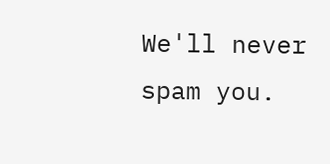We'll never spam you.